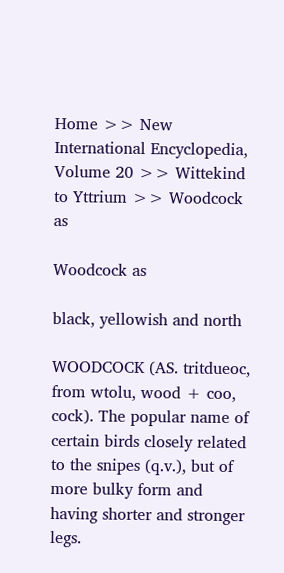Home >> New International Encyclopedia, Volume 20 >> Wittekind to Yttrium >> Woodcock as

Woodcock as

black, yellowish and north

WOODCOCK (AS. tritdueoc, from wtolu, wood + coo, cock). The popular name of certain birds closely related to the snipes (q.v.), but of more bulky form and having shorter and stronger legs.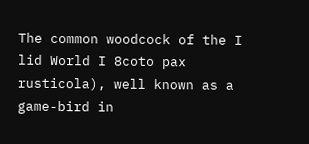The common woodcock of the I lid World I 8coto pax rusticola), well known as a game-bird in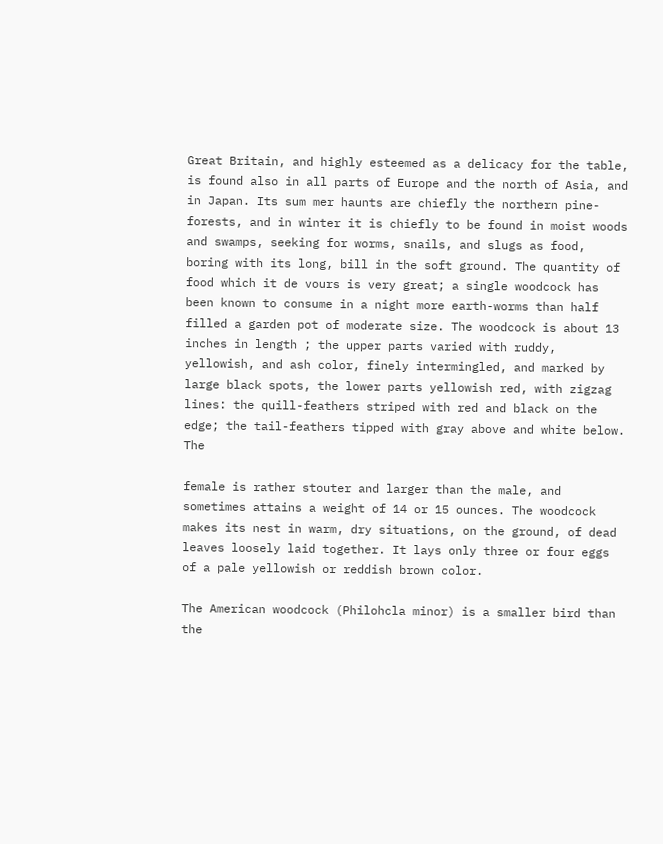Great Britain, and highly esteemed as a delicacy for the table, is found also in all parts of Europe and the north of Asia, and in Japan. Its sum mer haunts are chiefly the northern pine-forests, and in winter it is chiefly to be found in moist woods and swamps, seeking for worms, snails, and slugs as food, boring with its long, bill in the soft ground. The quantity of food which it de vours is very great; a single woodcock has been known to consume in a night more earth-worms than half filled a garden pot of moderate size. The woodcock is about 13 inches in length ; the upper parts varied with ruddy, yellowish, and ash color, finely intermingled, and marked by large black spots, the lower parts yellowish red, with zigzag lines: the quill-feathers striped with red and black on the edge; the tail-feathers tipped with gray above and white below. The

female is rather stouter and larger than the male, and sometimes attains a weight of 14 or 15 ounces. The woodcock makes its nest in warm, dry situations, on the ground, of dead leaves loosely laid together. It lays only three or four eggs of a pale yellowish or reddish brown color.

The American woodcock (Philohcla minor) is a smaller bird than the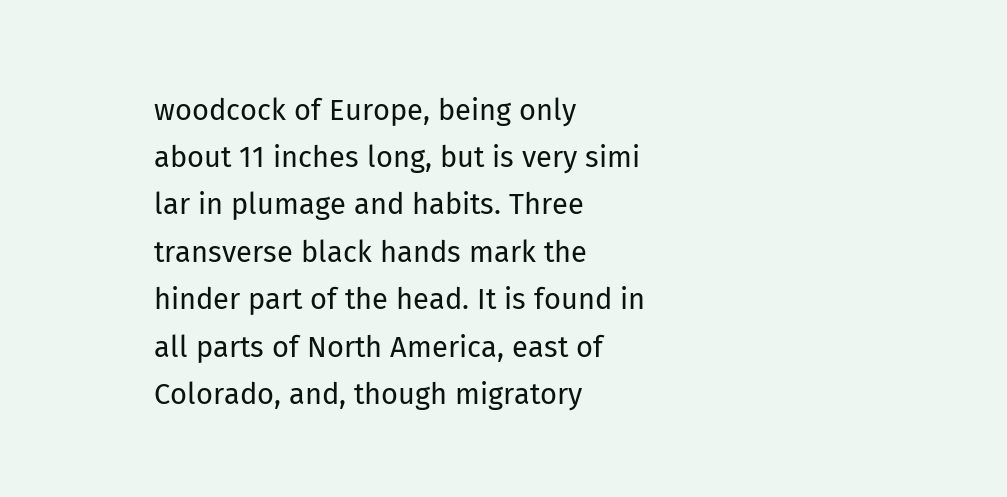woodcock of Europe, being only about 11 inches long, but is very simi lar in plumage and habits. Three transverse black hands mark the hinder part of the head. It is found in all parts of North America, east of Colorado, and, though migratory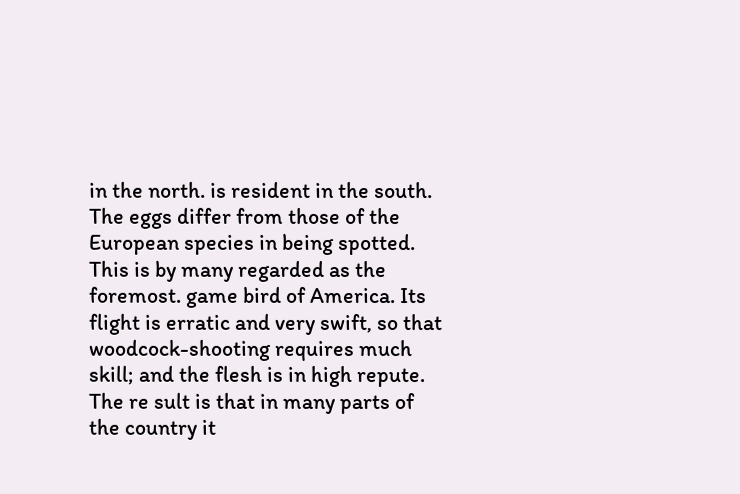in the north. is resident in the south. The eggs differ from those of the European species in being spotted. This is by many regarded as the foremost. game bird of America. Its flight is erratic and very swift, so that woodcock-shooting requires much skill; and the flesh is in high repute. The re sult is that in many parts of the country it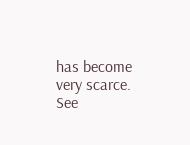has become very scarce. See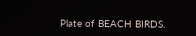Plate of BEACH BIRDS.